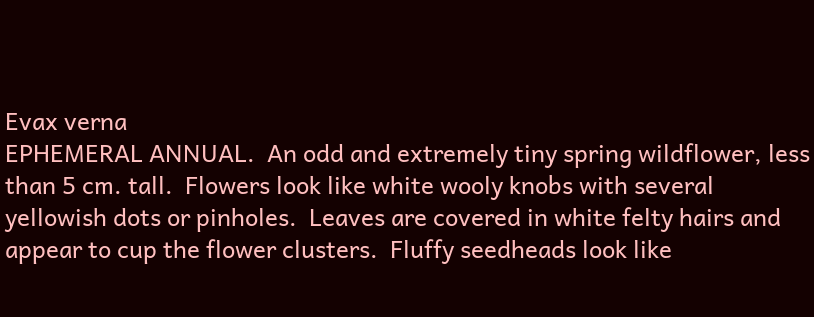Evax verna
EPHEMERAL ANNUAL.  An odd and extremely tiny spring wildflower, less than 5 cm. tall.  Flowers look like white wooly knobs with several yellowish dots or pinholes.  Leaves are covered in white felty hairs and appear to cup the flower clusters.  Fluffy seedheads look like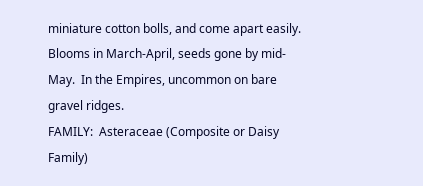miniature cotton bolls, and come apart easily.  Blooms in March-April, seeds gone by mid-May.  In the Empires, uncommon on bare gravel ridges.
FAMILY:  Asteraceae (Composite or Daisy Family)